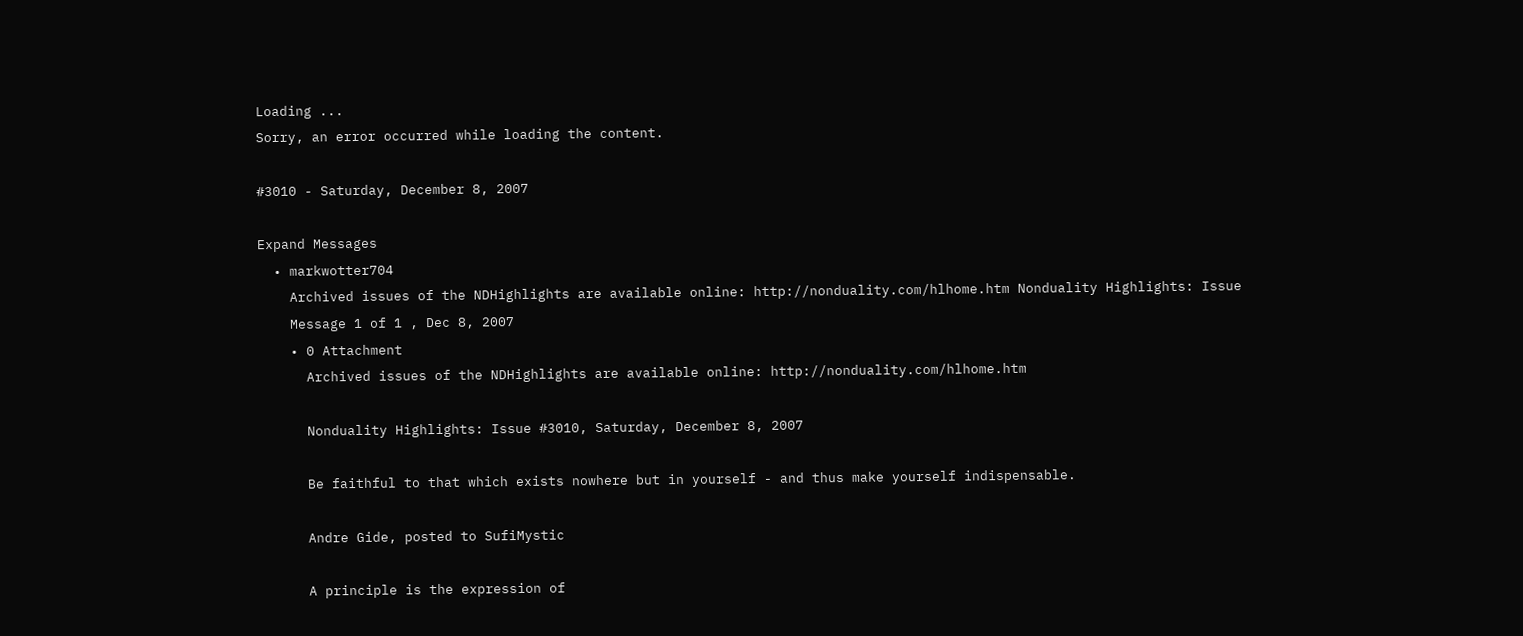Loading ...
Sorry, an error occurred while loading the content.

#3010 - Saturday, December 8, 2007

Expand Messages
  • markwotter704
    Archived issues of the NDHighlights are available online: http://nonduality.com/hlhome.htm Nonduality Highlights: Issue
    Message 1 of 1 , Dec 8, 2007
    • 0 Attachment
      Archived issues of the NDHighlights are available online: http://nonduality.com/hlhome.htm

      Nonduality Highlights: Issue #3010, Saturday, December 8, 2007

      Be faithful to that which exists nowhere but in yourself - and thus make yourself indispensable.

      Andre Gide, posted to SufiMystic

      A principle is the expression of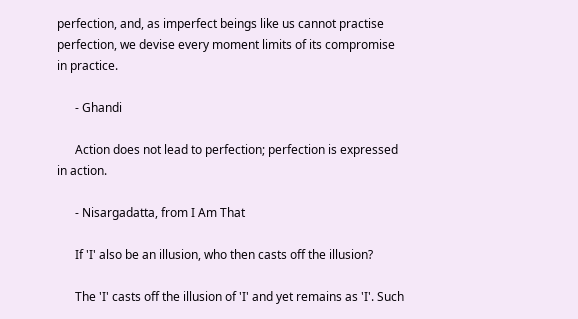perfection, and, as imperfect beings like us cannot practise perfection, we devise every moment limits of its compromise in practice.

      - Ghandi

      Action does not lead to perfection; perfection is expressed in action.

      - Nisargadatta, from I Am That

      If 'I' also be an illusion, who then casts off the illusion?

      The 'I' casts off the illusion of 'I' and yet remains as 'I'. Such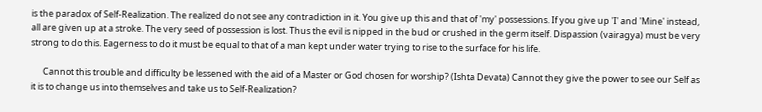is the paradox of Self-Realization. The realized do not see any contradiction in it. You give up this and that of 'my' possessions. If you give up 'I' and 'Mine' instead, all are given up at a stroke. The very seed of possession is lost. Thus the evil is nipped in the bud or crushed in the germ itself. Dispassion (vairagya) must be very strong to do this. Eagerness to do it must be equal to that of a man kept under water trying to rise to the surface for his life.

      Cannot this trouble and difficulty be lessened with the aid of a Master or God chosen for worship? (Ishta Devata) Cannot they give the power to see our Self as it is to change us into themselves and take us to Self-Realization?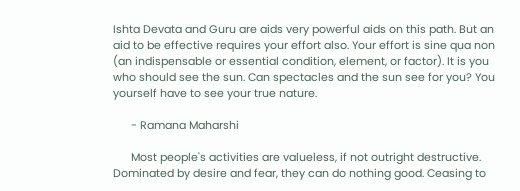Ishta Devata and Guru are aids very powerful aids on this path. But an aid to be effective requires your effort also. Your effort is sine qua non (an indispensable or essential condition, element, or factor). It is you who should see the sun. Can spectacles and the sun see for you? You yourself have to see your true nature.

      - Ramana Maharshi

      Most people's activities are valueless, if not outright destructive. Dominated by desire and fear, they can do nothing good. Ceasing to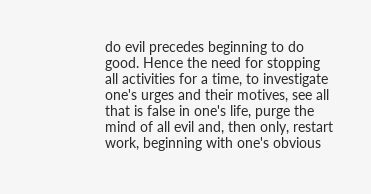do evil precedes beginning to do good. Hence the need for stopping all activities for a time, to investigate one's urges and their motives, see all that is false in one's life, purge the mind of all evil and, then only, restart work, beginning with one's obvious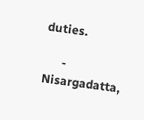duties.

      - Nisargadatta,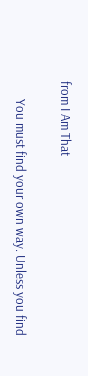from I Am That

      You must find your own way. Unless you find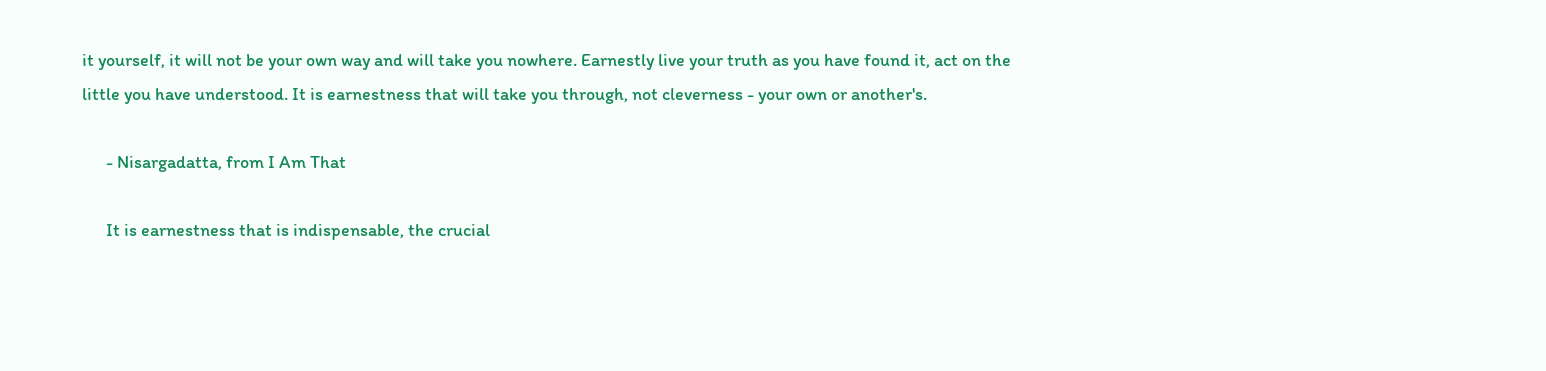it yourself, it will not be your own way and will take you nowhere. Earnestly live your truth as you have found it, act on the little you have understood. It is earnestness that will take you through, not cleverness - your own or another's.

      - Nisargadatta, from I Am That

      It is earnestness that is indispensable, the crucial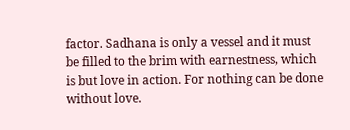factor. Sadhana is only a vessel and it must be filled to the brim with earnestness, which is but love in action. For nothing can be done without love.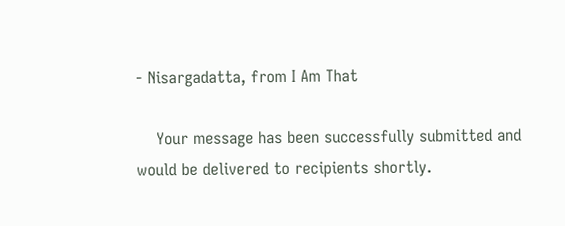- Nisargadatta, from I Am That

    Your message has been successfully submitted and would be delivered to recipients shortly.